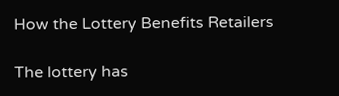How the Lottery Benefits Retailers

The lottery has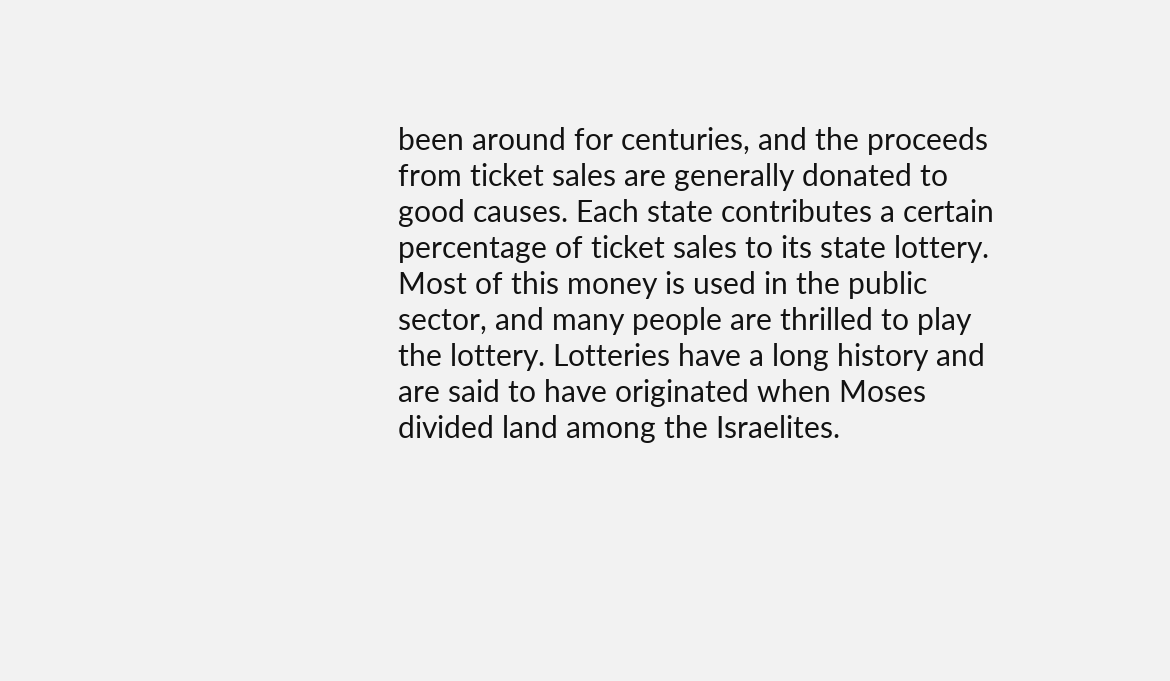been around for centuries, and the proceeds from ticket sales are generally donated to good causes. Each state contributes a certain percentage of ticket sales to its state lottery. Most of this money is used in the public sector, and many people are thrilled to play the lottery. Lotteries have a long history and are said to have originated when Moses divided land among the Israelites.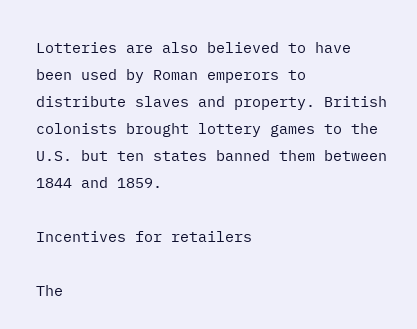Lotteries are also believed to have been used by Roman emperors to distribute slaves and property. British colonists brought lottery games to the U.S. but ten states banned them between 1844 and 1859.

Incentives for retailers

The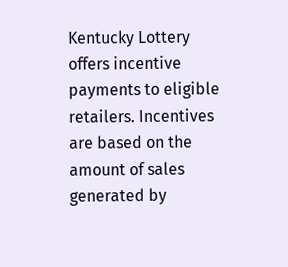Kentucky Lottery offers incentive payments to eligible retailers. Incentives are based on the amount of sales generated by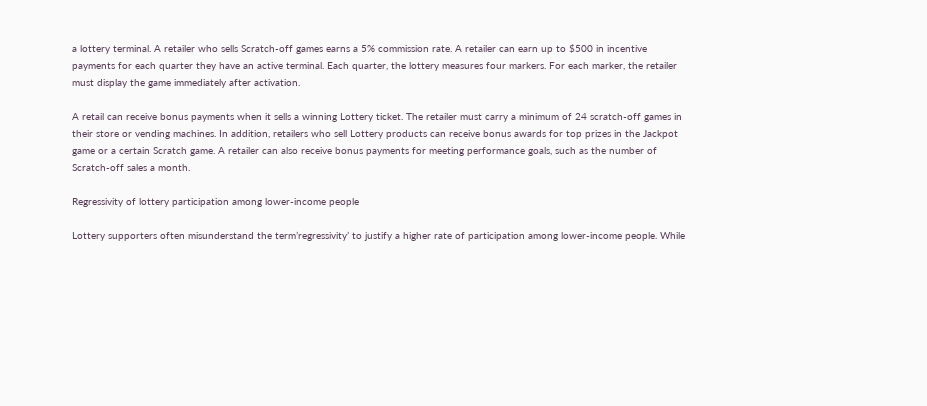a lottery terminal. A retailer who sells Scratch-off games earns a 5% commission rate. A retailer can earn up to $500 in incentive payments for each quarter they have an active terminal. Each quarter, the lottery measures four markers. For each marker, the retailer must display the game immediately after activation.

A retail can receive bonus payments when it sells a winning Lottery ticket. The retailer must carry a minimum of 24 scratch-off games in their store or vending machines. In addition, retailers who sell Lottery products can receive bonus awards for top prizes in the Jackpot game or a certain Scratch game. A retailer can also receive bonus payments for meeting performance goals, such as the number of Scratch-off sales a month.

Regressivity of lottery participation among lower-income people

Lottery supporters often misunderstand the term’regressivity’ to justify a higher rate of participation among lower-income people. While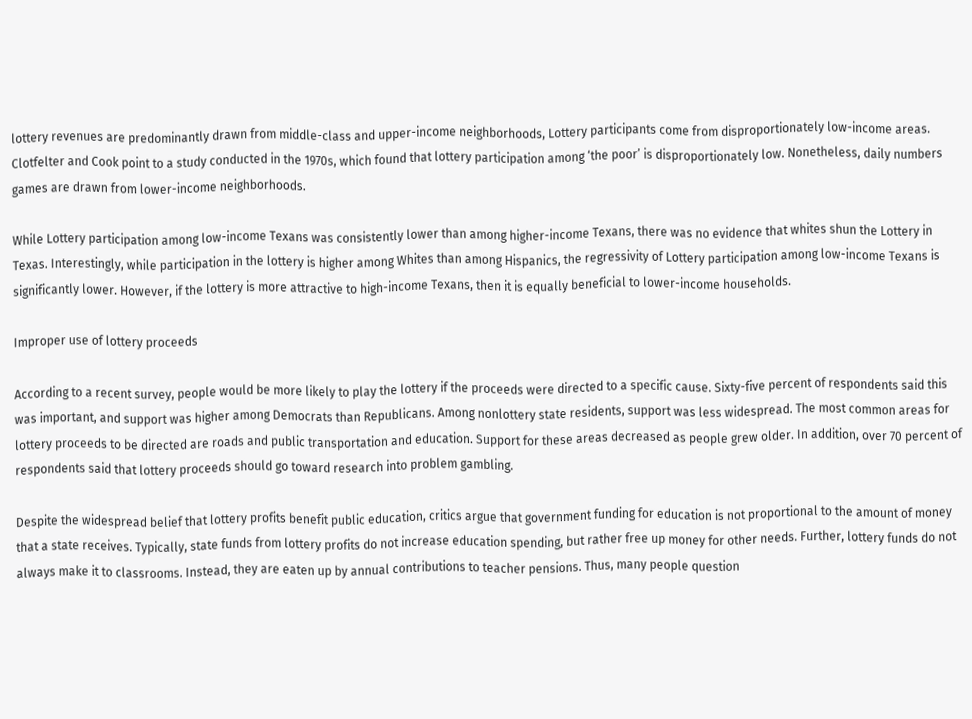lottery revenues are predominantly drawn from middle-class and upper-income neighborhoods, Lottery participants come from disproportionately low-income areas. Clotfelter and Cook point to a study conducted in the 1970s, which found that lottery participation among ‘the poor’ is disproportionately low. Nonetheless, daily numbers games are drawn from lower-income neighborhoods.

While Lottery participation among low-income Texans was consistently lower than among higher-income Texans, there was no evidence that whites shun the Lottery in Texas. Interestingly, while participation in the lottery is higher among Whites than among Hispanics, the regressivity of Lottery participation among low-income Texans is significantly lower. However, if the lottery is more attractive to high-income Texans, then it is equally beneficial to lower-income households.

Improper use of lottery proceeds

According to a recent survey, people would be more likely to play the lottery if the proceeds were directed to a specific cause. Sixty-five percent of respondents said this was important, and support was higher among Democrats than Republicans. Among nonlottery state residents, support was less widespread. The most common areas for lottery proceeds to be directed are roads and public transportation and education. Support for these areas decreased as people grew older. In addition, over 70 percent of respondents said that lottery proceeds should go toward research into problem gambling.

Despite the widespread belief that lottery profits benefit public education, critics argue that government funding for education is not proportional to the amount of money that a state receives. Typically, state funds from lottery profits do not increase education spending, but rather free up money for other needs. Further, lottery funds do not always make it to classrooms. Instead, they are eaten up by annual contributions to teacher pensions. Thus, many people question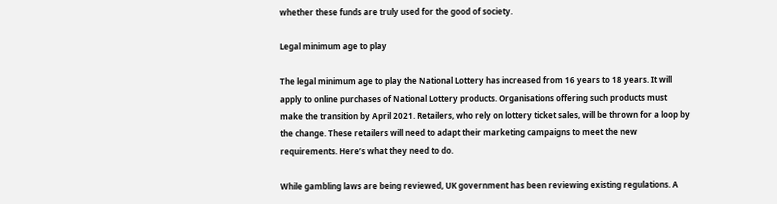whether these funds are truly used for the good of society.

Legal minimum age to play

The legal minimum age to play the National Lottery has increased from 16 years to 18 years. It will apply to online purchases of National Lottery products. Organisations offering such products must make the transition by April 2021. Retailers, who rely on lottery ticket sales, will be thrown for a loop by the change. These retailers will need to adapt their marketing campaigns to meet the new requirements. Here’s what they need to do.

While gambling laws are being reviewed, UK government has been reviewing existing regulations. A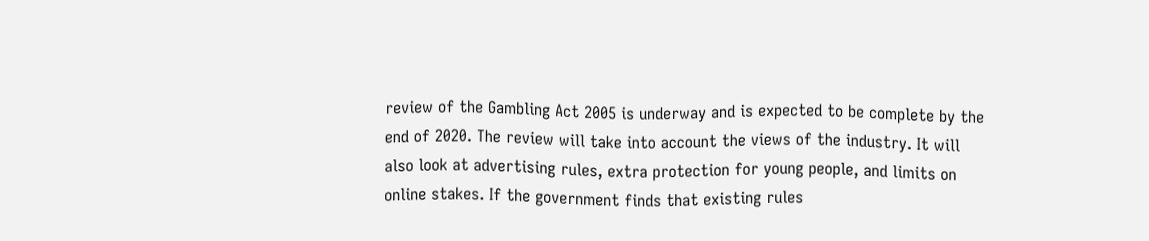review of the Gambling Act 2005 is underway and is expected to be complete by the end of 2020. The review will take into account the views of the industry. It will also look at advertising rules, extra protection for young people, and limits on online stakes. If the government finds that existing rules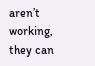aren’t working, they can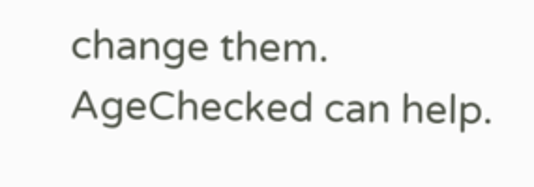change them. AgeChecked can help.